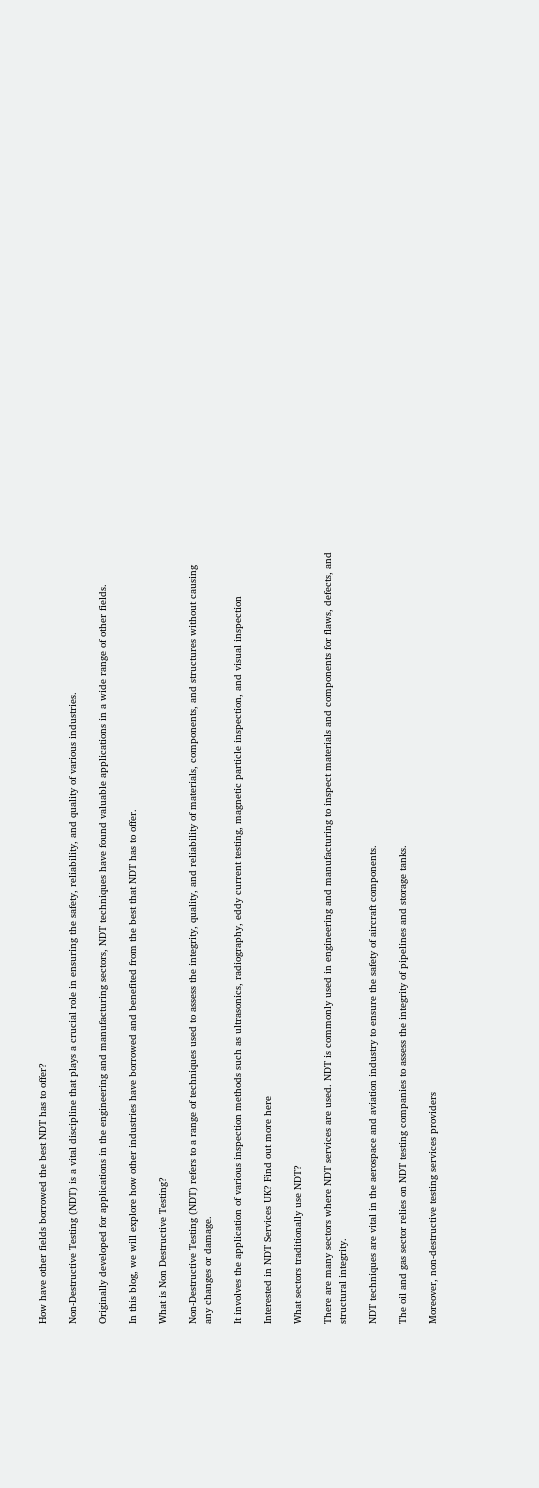How have other fields borrowed the best NDT has to offer?

Non-Destructive Testing (NDT) is a vital discipline that plays a crucial role in ensuring the safety, reliability, and quality of various industries.

Originally developed for applications in the engineering and manufacturing sectors, NDT techniques have found valuable applications in a wide range of other fields.

In this blog, we will explore how other industries have borrowed and benefited from the best that NDT has to offer.

What is Non Destructive Testing?

Non-Destructive Testing (NDT) refers to a range of techniques used to assess the integrity, quality, and reliability of materials, components, and structures without causing any changes or damage.

It involves the application of various inspection methods such as ultrasonics, radiography, eddy current testing, magnetic particle inspection, and visual inspection

Interested in NDT Services UK? Find out more here

What sectors traditionally use NDT?

There are many sectors where NDT services are used. NDT is commonly used in engineering and manufacturing to inspect materials and components for flaws, defects, and structural integrity.

NDT techniques are vital in the aerospace and aviation industry to ensure the safety of aircraft components.

The oil and gas sector relies on NDT testing companies to assess the integrity of pipelines and storage tanks.

Moreover, non-destructive testing services providers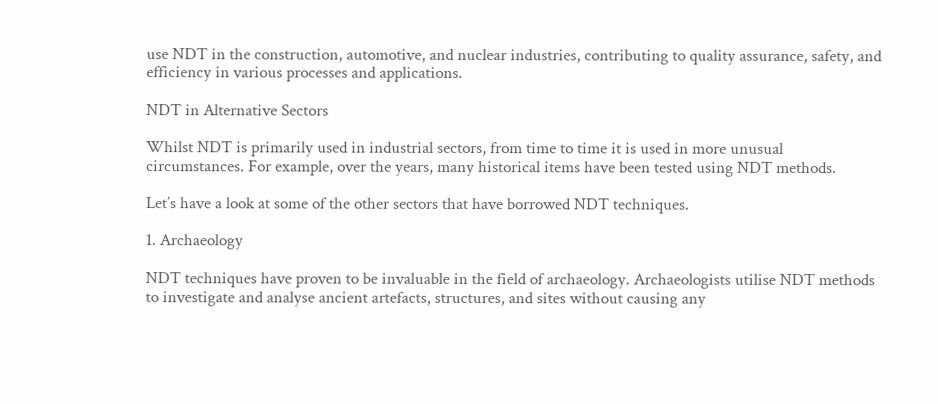use NDT in the construction, automotive, and nuclear industries, contributing to quality assurance, safety, and efficiency in various processes and applications.

NDT in Alternative Sectors

Whilst NDT is primarily used in industrial sectors, from time to time it is used in more unusual circumstances. For example, over the years, many historical items have been tested using NDT methods.

Let’s have a look at some of the other sectors that have borrowed NDT techniques.

1. Archaeology

NDT techniques have proven to be invaluable in the field of archaeology. Archaeologists utilise NDT methods to investigate and analyse ancient artefacts, structures, and sites without causing any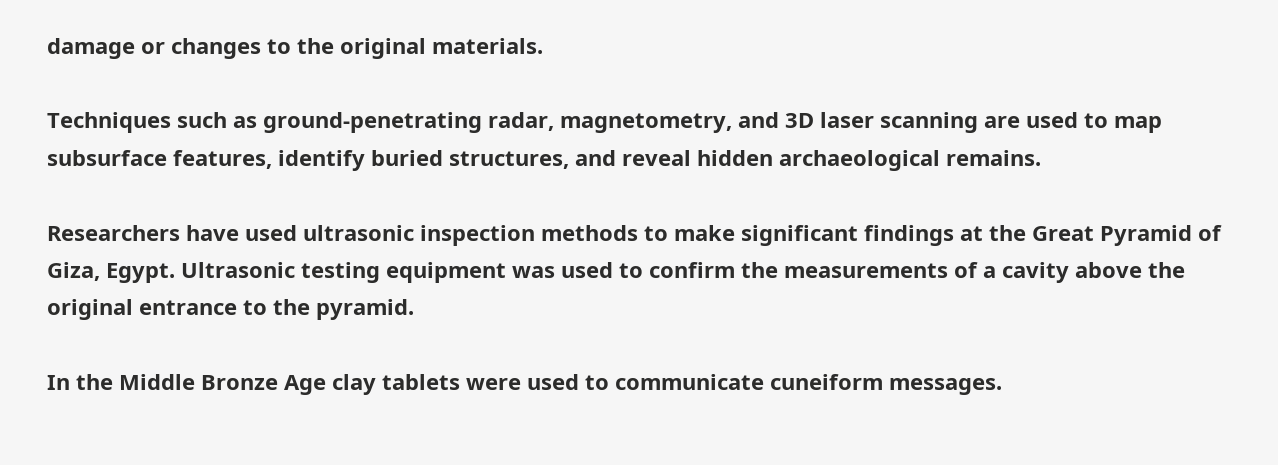damage or changes to the original materials.

Techniques such as ground-penetrating radar, magnetometry, and 3D laser scanning are used to map subsurface features, identify buried structures, and reveal hidden archaeological remains.

Researchers have used ultrasonic inspection methods to make significant findings at the Great Pyramid of Giza, Egypt. Ultrasonic testing equipment was used to confirm the measurements of a cavity above the original entrance to the pyramid.

In the Middle Bronze Age clay tablets were used to communicate cuneiform messages.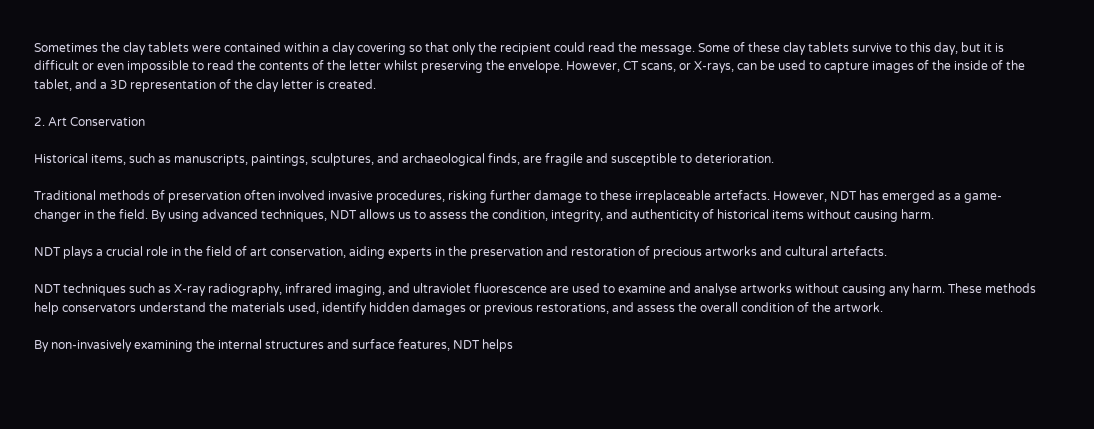Sometimes the clay tablets were contained within a clay covering so that only the recipient could read the message. Some of these clay tablets survive to this day, but it is difficult or even impossible to read the contents of the letter whilst preserving the envelope. However, CT scans, or X-rays, can be used to capture images of the inside of the tablet, and a 3D representation of the clay letter is created.

2. Art Conservation

Historical items, such as manuscripts, paintings, sculptures, and archaeological finds, are fragile and susceptible to deterioration.

Traditional methods of preservation often involved invasive procedures, risking further damage to these irreplaceable artefacts. However, NDT has emerged as a game-changer in the field. By using advanced techniques, NDT allows us to assess the condition, integrity, and authenticity of historical items without causing harm.

NDT plays a crucial role in the field of art conservation, aiding experts in the preservation and restoration of precious artworks and cultural artefacts.

NDT techniques such as X-ray radiography, infrared imaging, and ultraviolet fluorescence are used to examine and analyse artworks without causing any harm. These methods help conservators understand the materials used, identify hidden damages or previous restorations, and assess the overall condition of the artwork.

By non-invasively examining the internal structures and surface features, NDT helps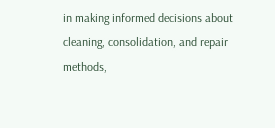in making informed decisions about cleaning, consolidation, and repair methods,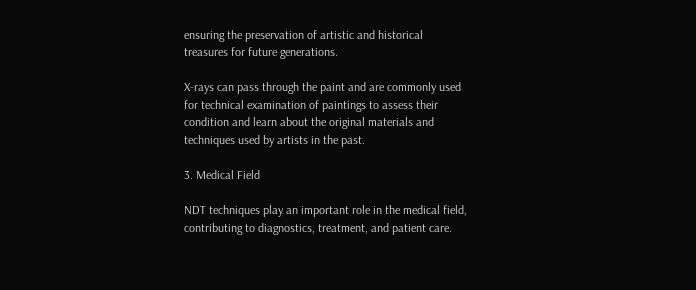ensuring the preservation of artistic and historical treasures for future generations.

X-rays can pass through the paint and are commonly used for technical examination of paintings to assess their condition and learn about the original materials and techniques used by artists in the past.

3. Medical Field

NDT techniques play an important role in the medical field, contributing to diagnostics, treatment, and patient care.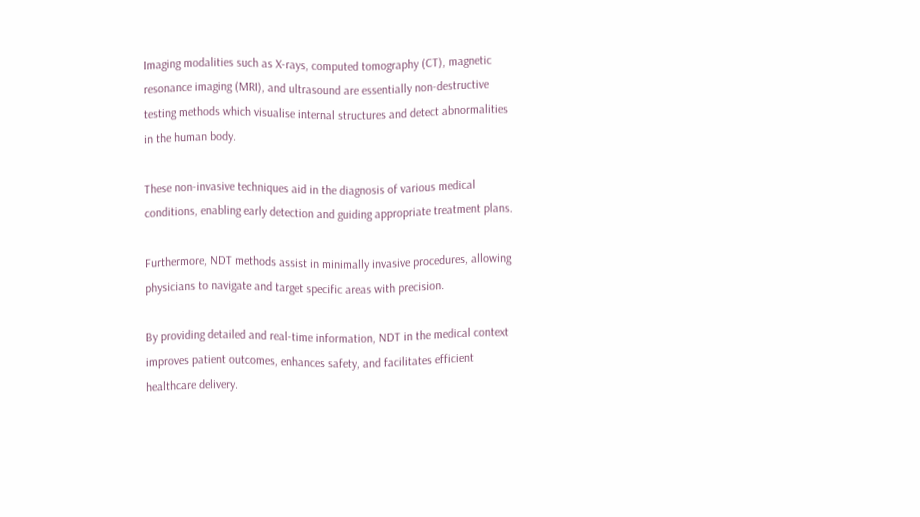Imaging modalities such as X-rays, computed tomography (CT), magnetic resonance imaging (MRI), and ultrasound are essentially non-destructive testing methods which visualise internal structures and detect abnormalities in the human body.

These non-invasive techniques aid in the diagnosis of various medical conditions, enabling early detection and guiding appropriate treatment plans.

Furthermore, NDT methods assist in minimally invasive procedures, allowing physicians to navigate and target specific areas with precision.

By providing detailed and real-time information, NDT in the medical context improves patient outcomes, enhances safety, and facilitates efficient healthcare delivery.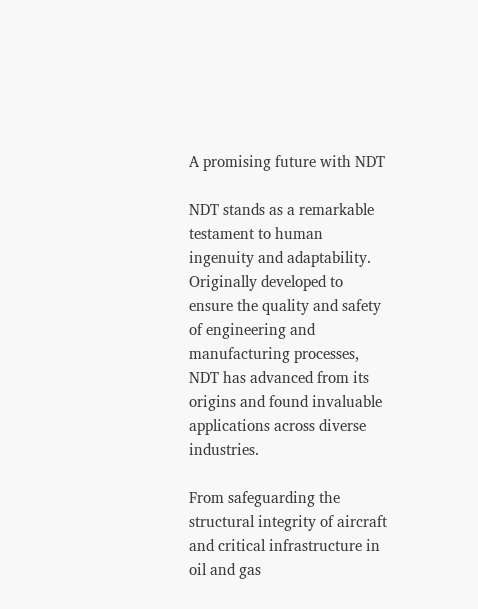A promising future with NDT

NDT stands as a remarkable testament to human ingenuity and adaptability. Originally developed to ensure the quality and safety of engineering and manufacturing processes, NDT has advanced from its origins and found invaluable applications across diverse industries.

From safeguarding the structural integrity of aircraft and critical infrastructure in oil and gas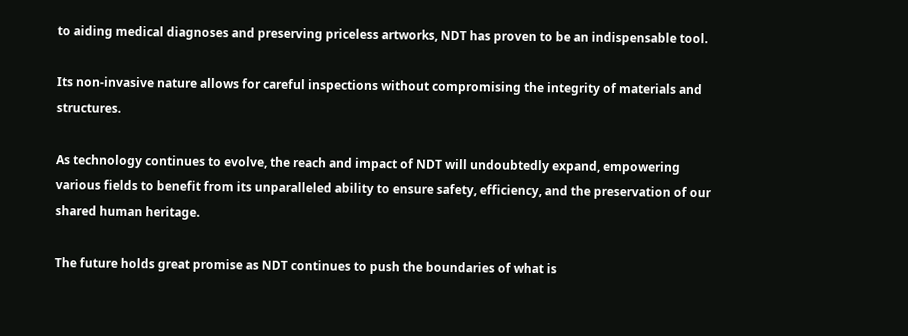to aiding medical diagnoses and preserving priceless artworks, NDT has proven to be an indispensable tool.

Its non-invasive nature allows for careful inspections without compromising the integrity of materials and structures.

As technology continues to evolve, the reach and impact of NDT will undoubtedly expand, empowering various fields to benefit from its unparalleled ability to ensure safety, efficiency, and the preservation of our shared human heritage.

The future holds great promise as NDT continues to push the boundaries of what is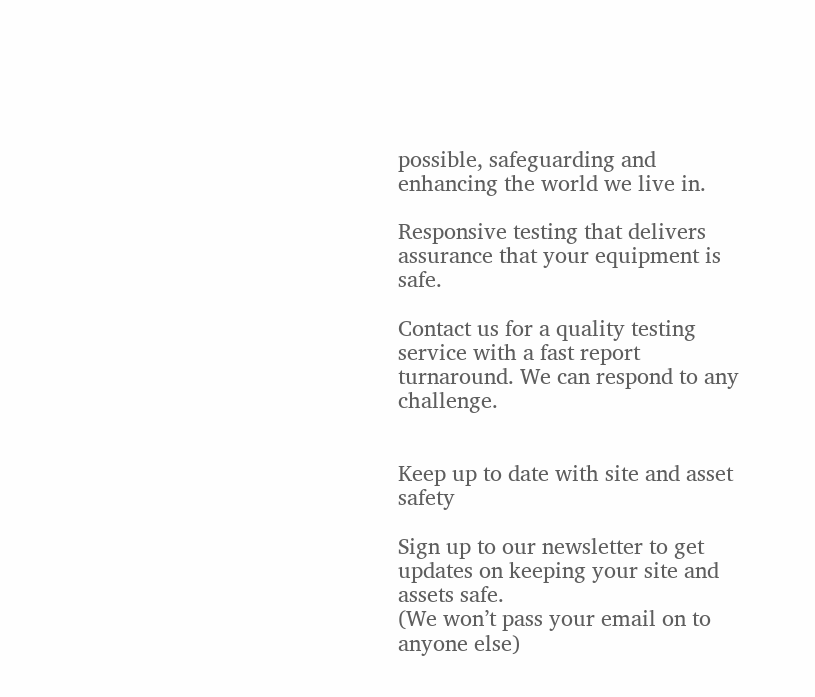possible, safeguarding and enhancing the world we live in.

Responsive testing that delivers assurance that your equipment is safe.

Contact us for a quality testing service with a fast report turnaround. We can respond to any challenge.


Keep up to date with site and asset safety

Sign up to our newsletter to get updates on keeping your site and assets safe.
(We won’t pass your email on to anyone else)